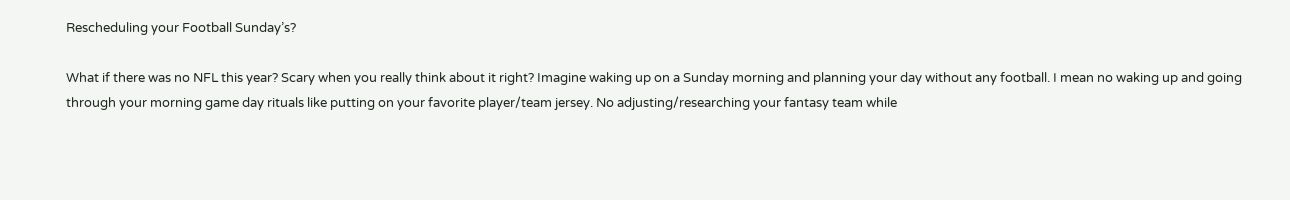Rescheduling your Football Sunday’s?

What if there was no NFL this year? Scary when you really think about it right? Imagine waking up on a Sunday morning and planning your day without any football. I mean no waking up and going through your morning game day rituals like putting on your favorite player/team jersey. No adjusting/researching your fantasy team while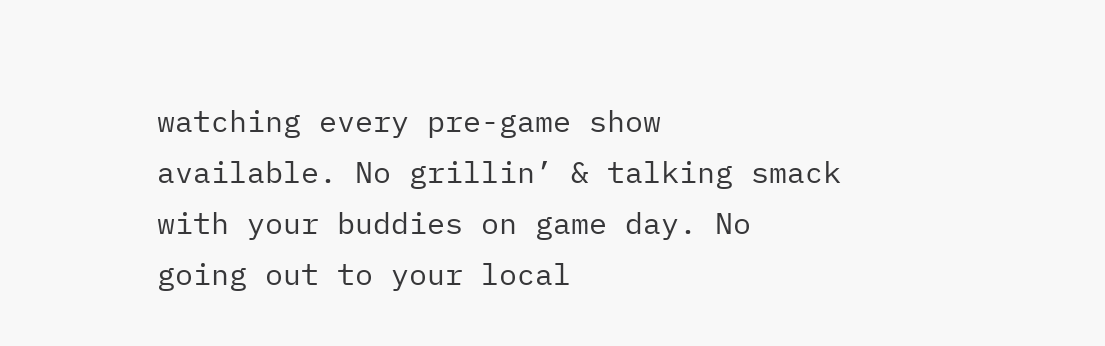watching every pre-game show available. No grillin’ & talking smack with your buddies on game day. No going out to your local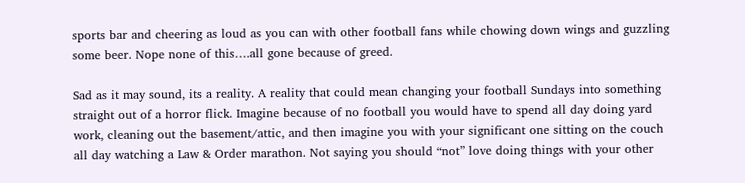sports bar and cheering as loud as you can with other football fans while chowing down wings and guzzling some beer. Nope none of this….all gone because of greed.

Sad as it may sound, its a reality. A reality that could mean changing your football Sundays into something straight out of a horror flick. Imagine because of no football you would have to spend all day doing yard work, cleaning out the basement/attic, and then imagine you with your significant one sitting on the couch all day watching a Law & Order marathon. Not saying you should “not” love doing things with your other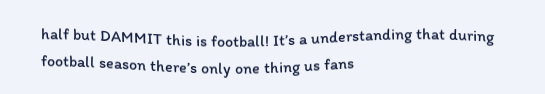half but DAMMIT this is football! It’s a understanding that during football season there’s only one thing us fans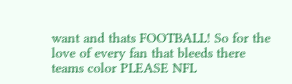want and thats FOOTBALL! So for the love of every fan that bleeds there teams color PLEASE NFL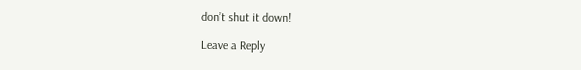don’t shut it down!

Leave a Reply